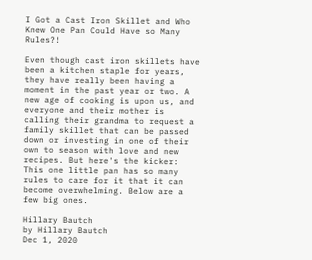I Got a Cast Iron Skillet and Who Knew One Pan Could Have so Many Rules?!

Even though cast iron skillets have been a kitchen staple for years, they have really been having a moment in the past year or two. A new age of cooking is upon us, and everyone and their mother is calling their grandma to request a family skillet that can be passed down or investing in one of their own to season with love and new recipes. But here's the kicker: This one little pan has so many rules to care for it that it can become overwhelming. Below are a few big ones.

Hillary Bautch
by Hillary Bautch
Dec 1, 2020